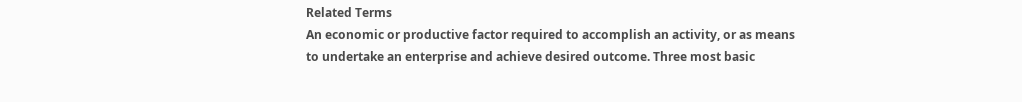Related Terms
An economic or productive factor required to accomplish an activity, or as means to undertake an enterprise and achieve desired outcome. Three most basic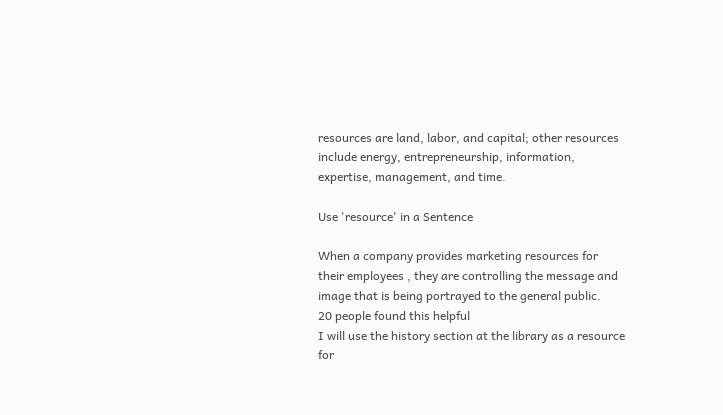resources are land, labor, and capital; other resources include energy, entrepreneurship, information, expertise, management, and time.

Use 'resource' in a Sentence

When a company provides marketing resources for their employees , they are controlling the message and image that is being portrayed to the general public.
20 people found this helpful
I will use the history section at the library as a resource for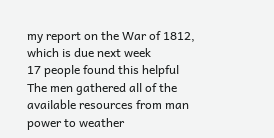my report on the War of 1812, which is due next week
17 people found this helpful
The men gathered all of the available resources from man power to weather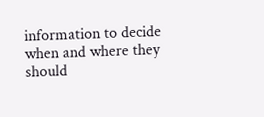information to decide when and where they should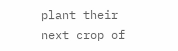plant their next crop of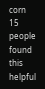corn
15 people found this helpful